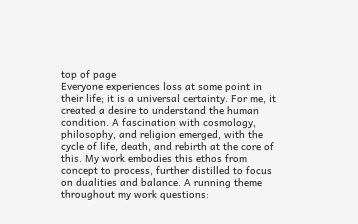top of page
Everyone experiences loss at some point in their life; it is a universal certainty. For me, it created a desire to understand the human condition. A fascination with cosmology, philosophy, and religion emerged, with the cycle of life, death, and rebirth at the core of this. My work embodies this ethos from concept to process, further distilled to focus on dualities and balance. A running theme throughout my work questions: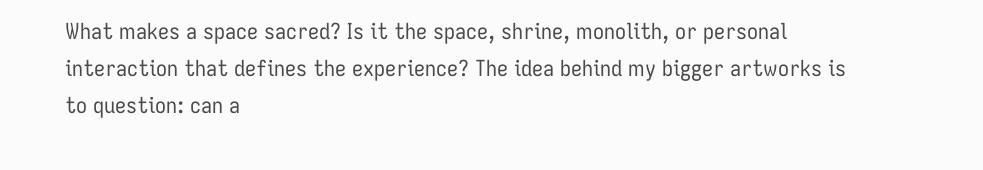What makes a space sacred? Is it the space, shrine, monolith, or personal interaction that defines the experience? The idea behind my bigger artworks is to question: can a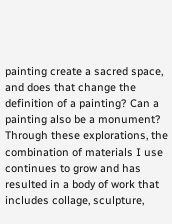painting create a sacred space, and does that change the definition of a painting? Can a painting also be a monument? Through these explorations, the combination of materials I use continues to grow and has resulted in a body of work that includes collage, sculpture,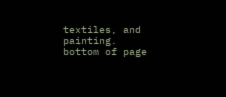textiles, and painting.
bottom of page